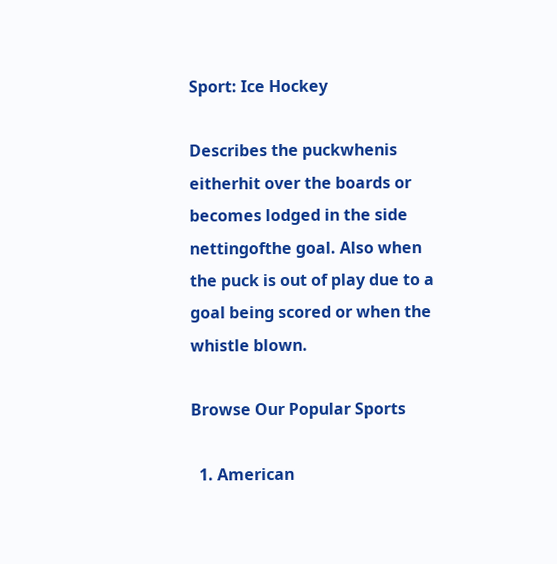Sport: Ice Hockey

Describes the puckwhenis eitherhit over the boards or becomes lodged in the side nettingofthe goal. Also when the puck is out of play due to a goal being scored or when the whistle blown.

Browse Our Popular Sports

  1. American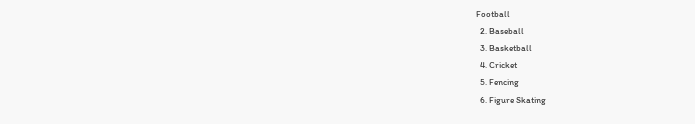Football
  2. Baseball
  3. Basketball
  4. Cricket
  5. Fencing
  6. Figure Skating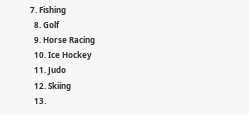7. Fishing
  8. Golf
  9. Horse Racing
  10. Ice Hockey
  11. Judo
  12. Skiing
  13.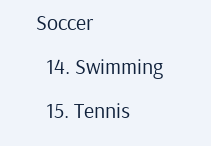Soccer
  14. Swimming
  15. Tennis